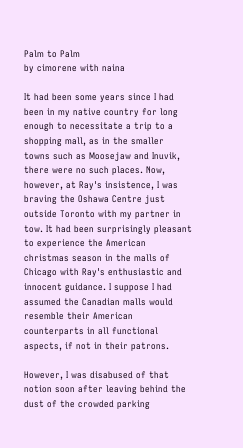Palm to Palm
by cimorene with naina

It had been some years since I had been in my native country for long enough to necessitate a trip to a shopping mall, as in the smaller towns such as Moosejaw and Inuvik, there were no such places. Now, however, at Ray's insistence, I was braving the Oshawa Centre just outside Toronto with my partner in tow. It had been surprisingly pleasant to experience the American christmas season in the malls of Chicago with Ray's enthusiastic and innocent guidance. I suppose I had assumed the Canadian malls would resemble their American counterparts in all functional aspects, if not in their patrons.

However, I was disabused of that notion soon after leaving behind the dust of the crowded parking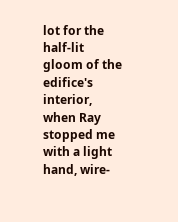lot for the half-lit gloom of the edifice's interior, when Ray stopped me with a light hand, wire-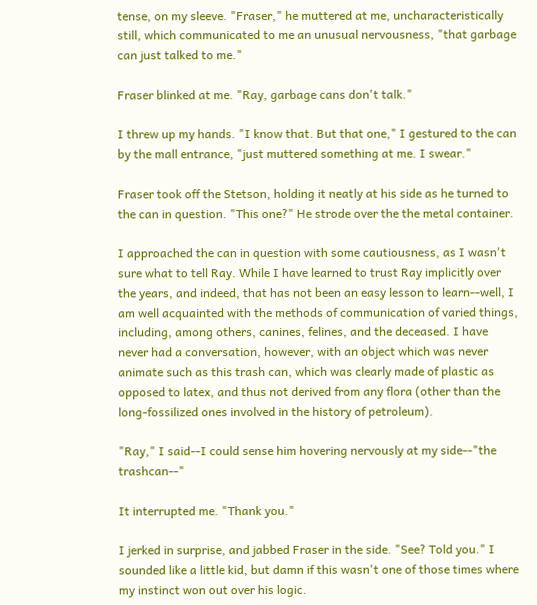tense, on my sleeve. "Fraser," he muttered at me, uncharacteristically still, which communicated to me an unusual nervousness, "that garbage can just talked to me."

Fraser blinked at me. "Ray, garbage cans don't talk."

I threw up my hands. "I know that. But that one," I gestured to the can by the mall entrance, "just muttered something at me. I swear."

Fraser took off the Stetson, holding it neatly at his side as he turned to the can in question. "This one?" He strode over the the metal container.

I approached the can in question with some cautiousness, as I wasn't sure what to tell Ray. While I have learned to trust Ray implicitly over the years, and indeed, that has not been an easy lesson to learn--well, I am well acquainted with the methods of communication of varied things, including, among others, canines, felines, and the deceased. I have never had a conversation, however, with an object which was never animate such as this trash can, which was clearly made of plastic as opposed to latex, and thus not derived from any flora (other than the long-fossilized ones involved in the history of petroleum).

"Ray," I said--I could sense him hovering nervously at my side--"the trashcan--"

It interrupted me. "Thank you."

I jerked in surprise, and jabbed Fraser in the side. "See? Told you." I sounded like a little kid, but damn if this wasn't one of those times where my instinct won out over his logic.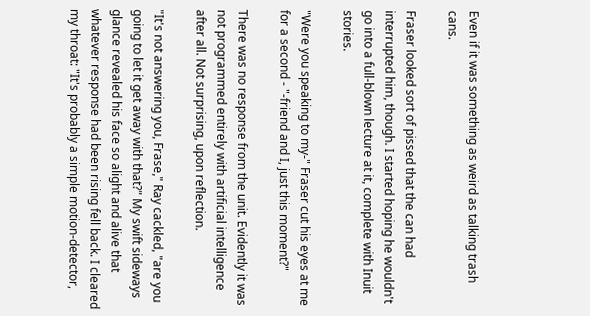Even if it was something as weird as talking trash cans.

Fraser looked sort of pissed that the can had interrupted him, though. I started hoping he wouldn't go into a full-blown lecture at it, complete with Inuit stories.

"Were you speaking to my-" Fraser cut his eyes at me for a second - "-friend and I, just this moment?"

There was no response from the unit. Evidently it was not programmed entirely with artificial intelligence after all. Not surprising, upon reflection.

"It's not answering you, Frase," Ray cackled, "are you going to let it get away with that?" My swift sideways glance revealed his face so alight and alive that whatever response had been rising fell back. I cleared my throat: "It's probably a simple motion-detector,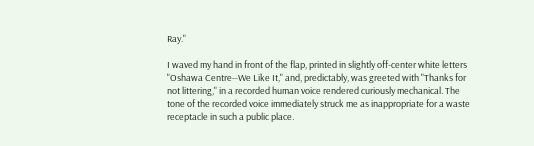Ray."

I waved my hand in front of the flap, printed in slightly off-center white letters "Oshawa Centre--We Like It," and, predictably, was greeted with "Thanks for not littering," in a recorded human voice rendered curiously mechanical. The tone of the recorded voice immediately struck me as inappropriate for a waste receptacle in such a public place.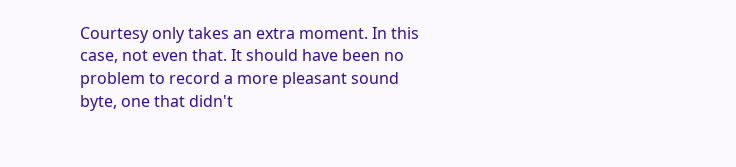Courtesy only takes an extra moment. In this case, not even that. It should have been no problem to record a more pleasant sound byte, one that didn't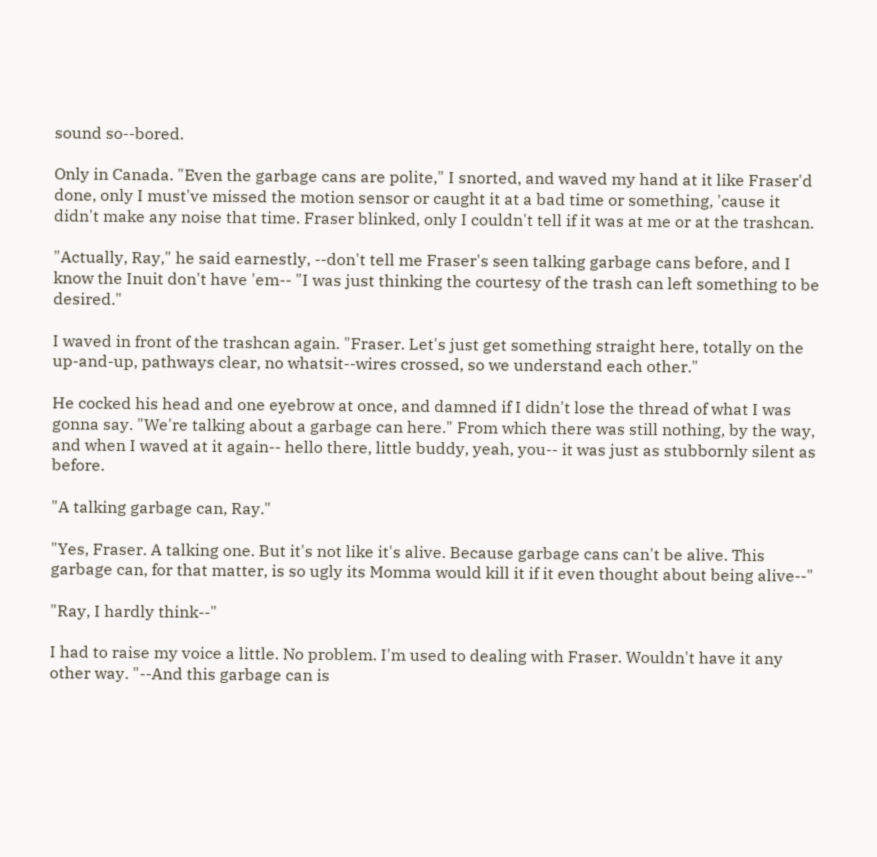sound so--bored.

Only in Canada. "Even the garbage cans are polite," I snorted, and waved my hand at it like Fraser'd done, only I must've missed the motion sensor or caught it at a bad time or something, 'cause it didn't make any noise that time. Fraser blinked, only I couldn't tell if it was at me or at the trashcan.

"Actually, Ray," he said earnestly, --don't tell me Fraser's seen talking garbage cans before, and I know the Inuit don't have 'em-- "I was just thinking the courtesy of the trash can left something to be desired."

I waved in front of the trashcan again. "Fraser. Let's just get something straight here, totally on the up-and-up, pathways clear, no whatsit--wires crossed, so we understand each other."

He cocked his head and one eyebrow at once, and damned if I didn't lose the thread of what I was gonna say. "We're talking about a garbage can here." From which there was still nothing, by the way, and when I waved at it again-- hello there, little buddy, yeah, you-- it was just as stubbornly silent as before.

"A talking garbage can, Ray."

"Yes, Fraser. A talking one. But it's not like it's alive. Because garbage cans can't be alive. This garbage can, for that matter, is so ugly its Momma would kill it if it even thought about being alive--"

"Ray, I hardly think--"

I had to raise my voice a little. No problem. I'm used to dealing with Fraser. Wouldn't have it any other way. "--And this garbage can is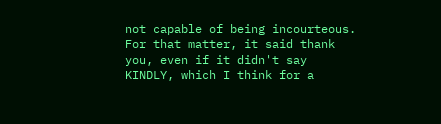not capable of being incourteous. For that matter, it said thank you, even if it didn't say KINDLY, which I think for a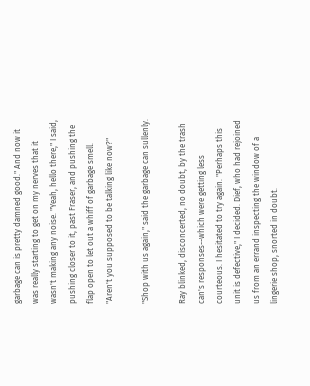garbage can is pretty damned good." And now it was really starting to get on my nerves that it wasn't making any noise. "Yeah, hello there," I said, pushing closer to it, past Fraser, and pushing the flap open to let out a whiff of garbage smell. "Aren't you supposed to be talking like now?"

"Shop with us again," said the garbage can sullenly.

Ray blinked, disconcerted, no doubt, by the trash can's responses--which were getting less courteous. I hesitated to try again. "Perhaps this unit is defective," I decided. Dief, who had rejoined us from an errand inspecting the window of a lingerie shop, snorted in doubt.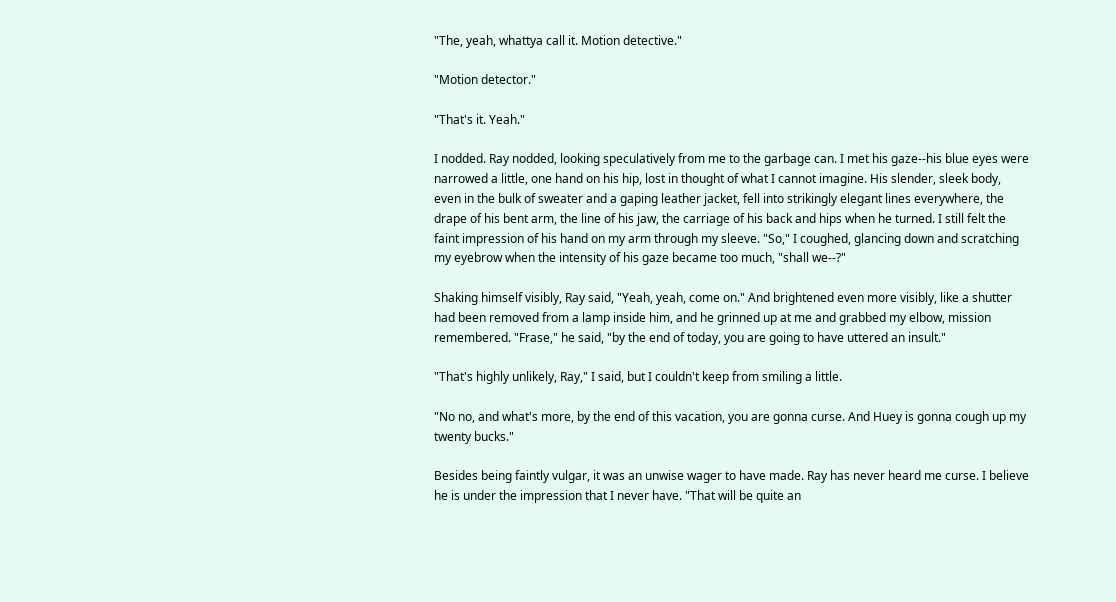"The, yeah, whattya call it. Motion detective."

"Motion detector."

"That's it. Yeah."

I nodded. Ray nodded, looking speculatively from me to the garbage can. I met his gaze--his blue eyes were narrowed a little, one hand on his hip, lost in thought of what I cannot imagine. His slender, sleek body, even in the bulk of sweater and a gaping leather jacket, fell into strikingly elegant lines everywhere, the drape of his bent arm, the line of his jaw, the carriage of his back and hips when he turned. I still felt the faint impression of his hand on my arm through my sleeve. "So," I coughed, glancing down and scratching my eyebrow when the intensity of his gaze became too much, "shall we--?"

Shaking himself visibly, Ray said, "Yeah, yeah, come on." And brightened even more visibly, like a shutter had been removed from a lamp inside him, and he grinned up at me and grabbed my elbow, mission remembered. "Frase," he said, "by the end of today, you are going to have uttered an insult."

"That's highly unlikely, Ray," I said, but I couldn't keep from smiling a little.

"No no, and what's more, by the end of this vacation, you are gonna curse. And Huey is gonna cough up my twenty bucks."

Besides being faintly vulgar, it was an unwise wager to have made. Ray has never heard me curse. I believe he is under the impression that I never have. "That will be quite an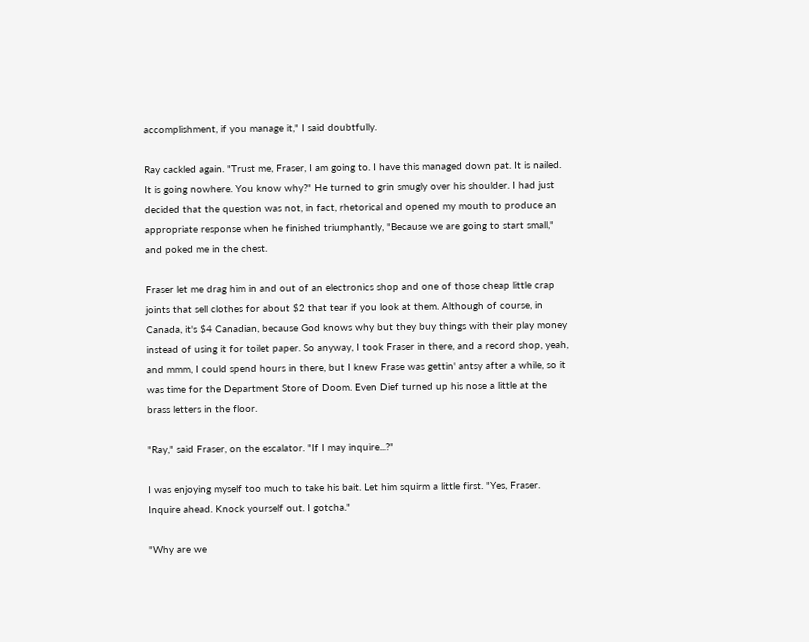accomplishment, if you manage it," I said doubtfully.

Ray cackled again. "Trust me, Fraser, I am going to. I have this managed down pat. It is nailed. It is going nowhere. You know why?" He turned to grin smugly over his shoulder. I had just decided that the question was not, in fact, rhetorical and opened my mouth to produce an appropriate response when he finished triumphantly, "Because we are going to start small," and poked me in the chest.

Fraser let me drag him in and out of an electronics shop and one of those cheap little crap joints that sell clothes for about $2 that tear if you look at them. Although of course, in Canada, it's $4 Canadian, because God knows why but they buy things with their play money instead of using it for toilet paper. So anyway, I took Fraser in there, and a record shop, yeah, and mmm, I could spend hours in there, but I knew Frase was gettin' antsy after a while, so it was time for the Department Store of Doom. Even Dief turned up his nose a little at the brass letters in the floor.

"Ray," said Fraser, on the escalator. "If I may inquire...?"

I was enjoying myself too much to take his bait. Let him squirm a little first. "Yes, Fraser. Inquire ahead. Knock yourself out. I gotcha."

"Why are we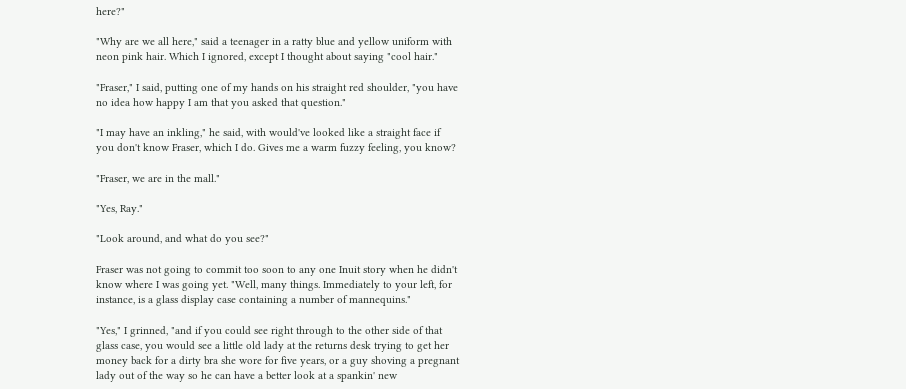here?"

"Why are we all here," said a teenager in a ratty blue and yellow uniform with neon pink hair. Which I ignored, except I thought about saying "cool hair."

"Fraser," I said, putting one of my hands on his straight red shoulder, "you have no idea how happy I am that you asked that question."

"I may have an inkling," he said, with would've looked like a straight face if you don't know Fraser, which I do. Gives me a warm fuzzy feeling, you know?

"Fraser, we are in the mall."

"Yes, Ray."

"Look around, and what do you see?"

Fraser was not going to commit too soon to any one Inuit story when he didn't know where I was going yet. "Well, many things. Immediately to your left, for instance, is a glass display case containing a number of mannequins."

"Yes," I grinned, "and if you could see right through to the other side of that glass case, you would see a little old lady at the returns desk trying to get her money back for a dirty bra she wore for five years, or a guy shoving a pregnant lady out of the way so he can have a better look at a spankin' new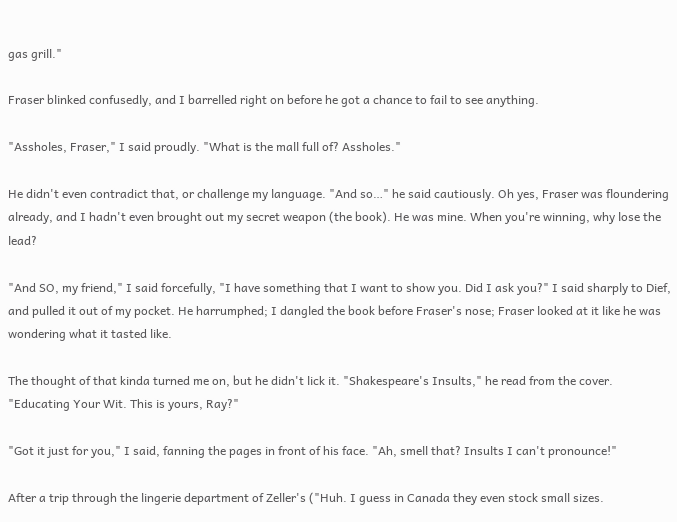gas grill."

Fraser blinked confusedly, and I barrelled right on before he got a chance to fail to see anything.

"Assholes, Fraser," I said proudly. "What is the mall full of? Assholes."

He didn't even contradict that, or challenge my language. "And so…" he said cautiously. Oh yes, Fraser was floundering already, and I hadn't even brought out my secret weapon (the book). He was mine. When you're winning, why lose the lead?

"And SO, my friend," I said forcefully, "I have something that I want to show you. Did I ask you?" I said sharply to Dief, and pulled it out of my pocket. He harrumphed; I dangled the book before Fraser's nose; Fraser looked at it like he was wondering what it tasted like.

The thought of that kinda turned me on, but he didn't lick it. "Shakespeare's Insults," he read from the cover. "Educating Your Wit. This is yours, Ray?"

"Got it just for you," I said, fanning the pages in front of his face. "Ah, smell that? Insults I can't pronounce!"

After a trip through the lingerie department of Zeller's ("Huh. I guess in Canada they even stock small sizes.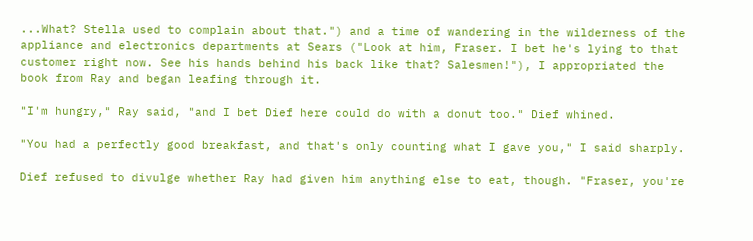...What? Stella used to complain about that.") and a time of wandering in the wilderness of the appliance and electronics departments at Sears ("Look at him, Fraser. I bet he's lying to that customer right now. See his hands behind his back like that? Salesmen!"), I appropriated the book from Ray and began leafing through it.

"I'm hungry," Ray said, "and I bet Dief here could do with a donut too." Dief whined.

"You had a perfectly good breakfast, and that's only counting what I gave you," I said sharply.

Dief refused to divulge whether Ray had given him anything else to eat, though. "Fraser, you're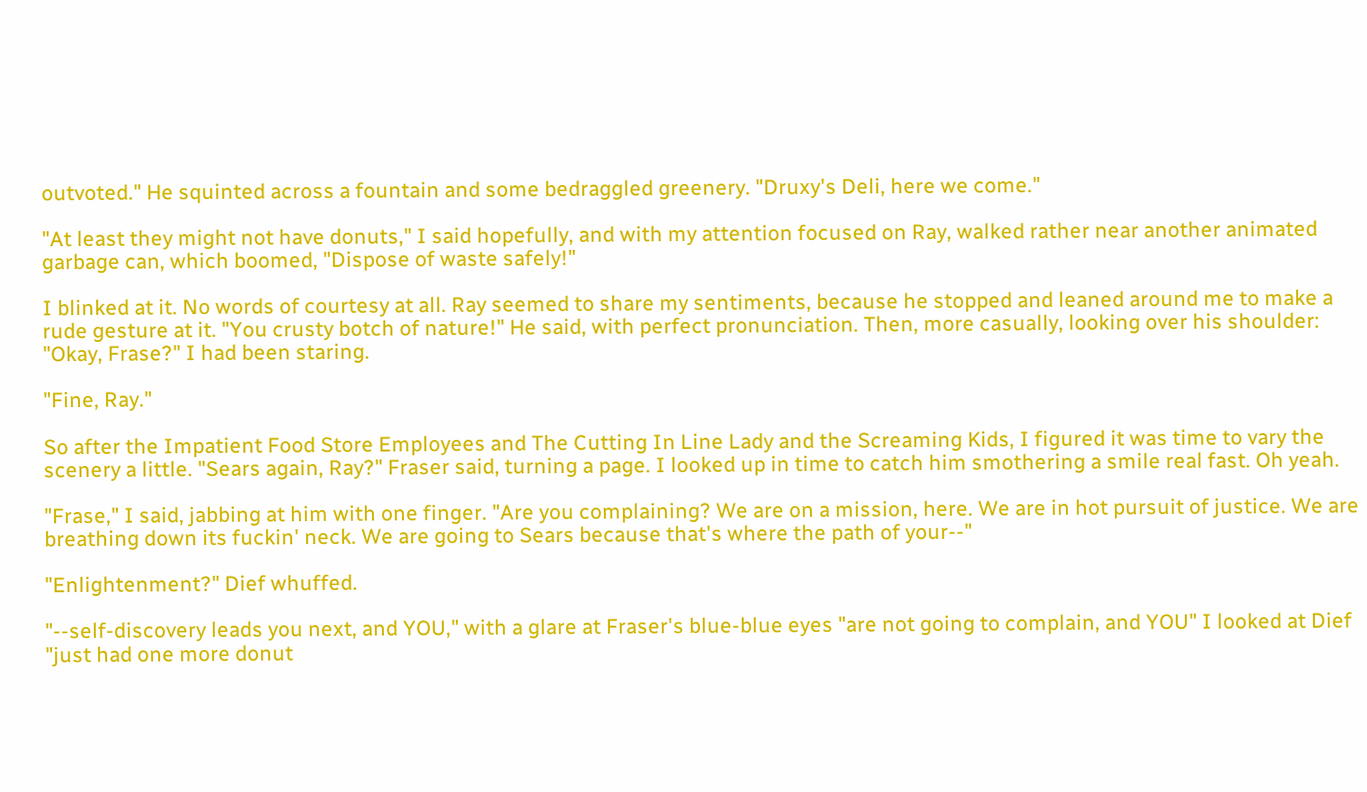outvoted." He squinted across a fountain and some bedraggled greenery. "Druxy's Deli, here we come."

"At least they might not have donuts," I said hopefully, and with my attention focused on Ray, walked rather near another animated garbage can, which boomed, "Dispose of waste safely!"

I blinked at it. No words of courtesy at all. Ray seemed to share my sentiments, because he stopped and leaned around me to make a rude gesture at it. "You crusty botch of nature!" He said, with perfect pronunciation. Then, more casually, looking over his shoulder: "Okay, Frase?" I had been staring.

"Fine, Ray."

So after the Impatient Food Store Employees and The Cutting In Line Lady and the Screaming Kids, I figured it was time to vary the scenery a little. "Sears again, Ray?" Fraser said, turning a page. I looked up in time to catch him smothering a smile real fast. Oh yeah.

"Frase," I said, jabbing at him with one finger. "Are you complaining? We are on a mission, here. We are in hot pursuit of justice. We are breathing down its fuckin' neck. We are going to Sears because that's where the path of your--"

"Enlightenment?" Dief whuffed.

"--self-discovery leads you next, and YOU," with a glare at Fraser's blue-blue eyes "are not going to complain, and YOU" I looked at Dief "just had one more donut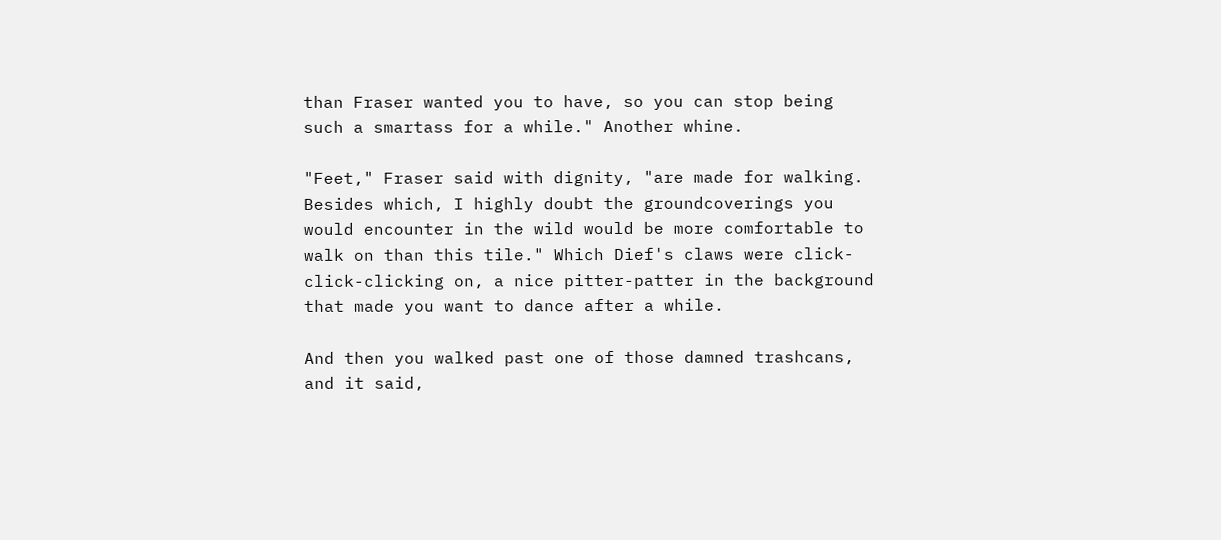than Fraser wanted you to have, so you can stop being such a smartass for a while." Another whine.

"Feet," Fraser said with dignity, "are made for walking. Besides which, I highly doubt the groundcoverings you would encounter in the wild would be more comfortable to walk on than this tile." Which Dief's claws were click-click-clicking on, a nice pitter-patter in the background that made you want to dance after a while.

And then you walked past one of those damned trashcans, and it said,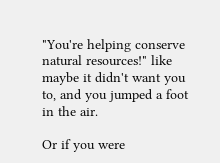"You're helping conserve natural resources!" like maybe it didn't want you to, and you jumped a foot in the air.

Or if you were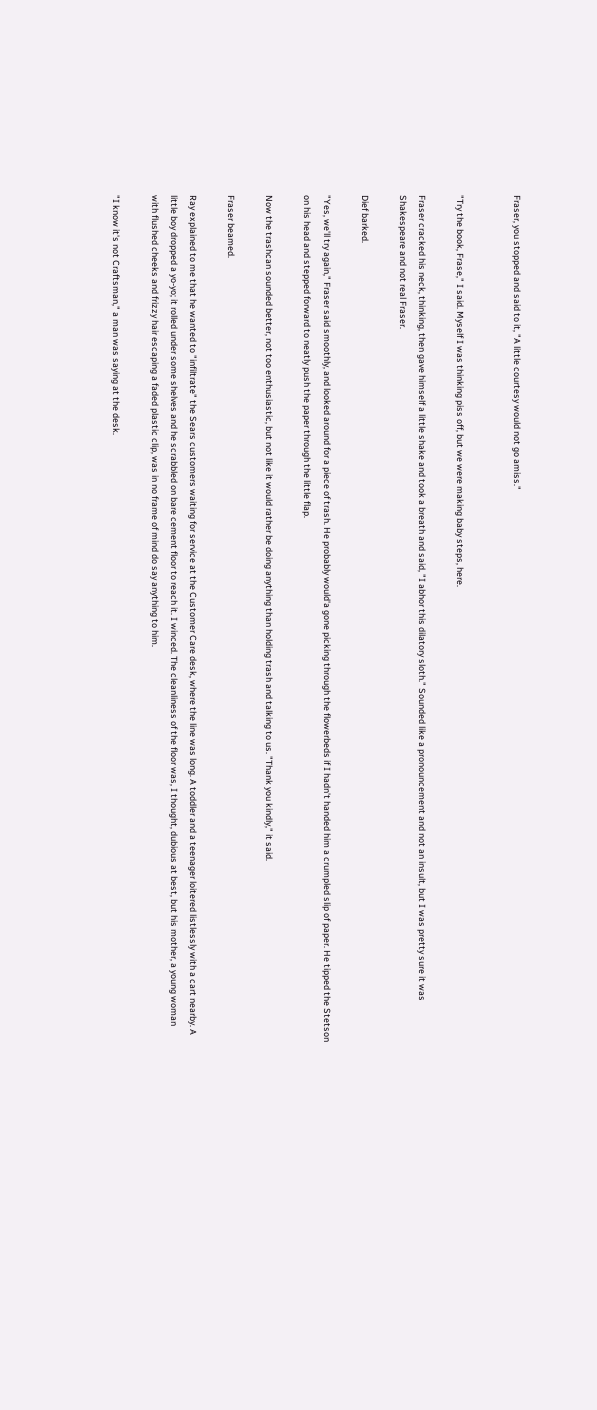Fraser, you stopped and said to it, "A little courtesy would not go amiss."


"Try the book, Frase," I said. Myself I was thinking piss off, but we were making baby steps, here.

Fraser cracked his neck, thinking, then gave himself a little shake and took a breath and said, "I abhor this dilatory sloth." Sounded like a pronouncement and not an insult, but I was pretty sure it was Shakespeare and not real Fraser.

Dief barked.

"Yes, we'll try again," Fraser said smoothly, and looked around for a piece of trash. He probably would'a gone picking through the flowerbeds if I hadn't handed him a crumpled slip of paper. He tipped the Stetson on his head and stepped forward to neatly push the paper through the little flap.

Now the trashcan sounded better, not too enthusiastic, but not like it would rather be doing anything than holding trash and talking to us. "Thank you kindly," it said.

Fraser beamed.

Ray explained to me that he wanted to "infiltrate" the Sears customers waiting for service at the Customer Care desk, where the line was long. A toddler and a teenager loitered listlessly with a cart nearby. A little boy dropped a yo-yo; it rolled under some shelves and he scrabbled on bare cement floor to reach it. I winced. The cleanliness of the floor was, I thought, dubious at best, but his mother, a young woman with flushed cheeks and frizzy hair escaping a faded plastic clip, was in no frame of mind do say anything to him.

"I know it's not Craftsman," a man was saying at the desk.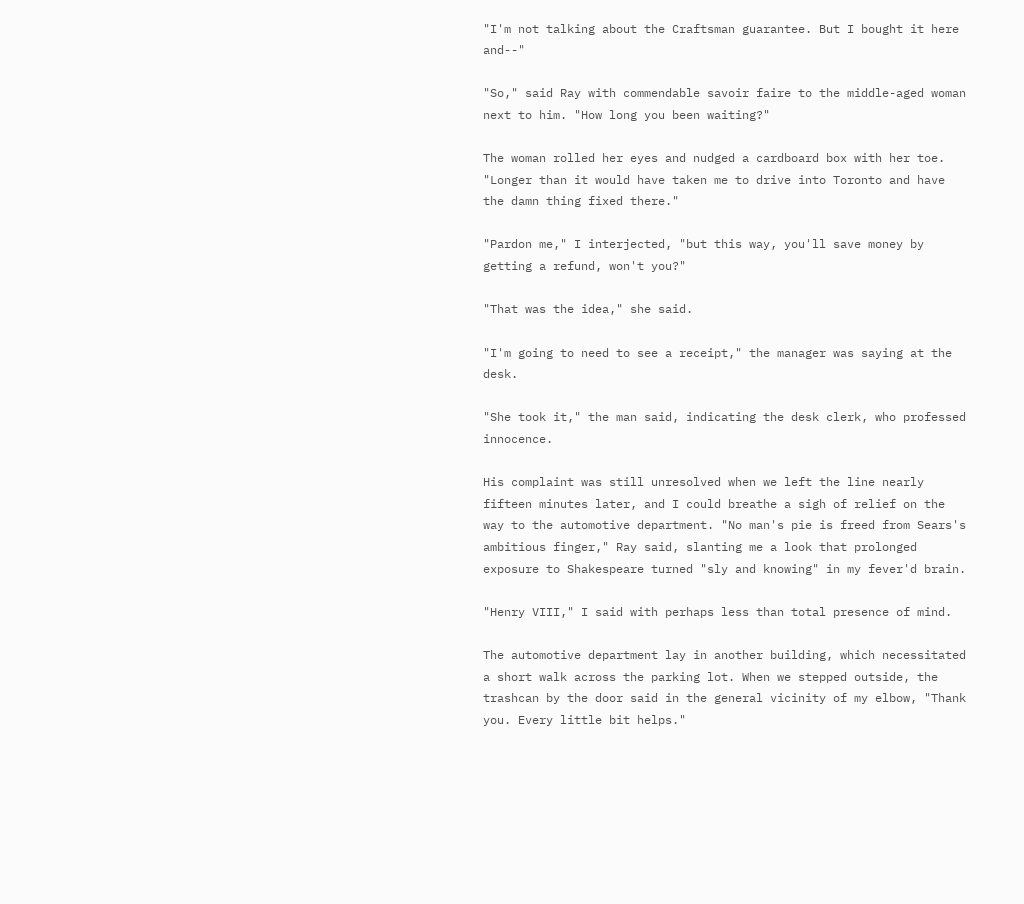"I'm not talking about the Craftsman guarantee. But I bought it here and--"

"So," said Ray with commendable savoir faire to the middle-aged woman next to him. "How long you been waiting?"

The woman rolled her eyes and nudged a cardboard box with her toe. "Longer than it would have taken me to drive into Toronto and have the damn thing fixed there."

"Pardon me," I interjected, "but this way, you'll save money by getting a refund, won't you?"

"That was the idea," she said.

"I'm going to need to see a receipt," the manager was saying at the desk.

"She took it," the man said, indicating the desk clerk, who professed innocence.

His complaint was still unresolved when we left the line nearly fifteen minutes later, and I could breathe a sigh of relief on the way to the automotive department. "No man's pie is freed from Sears's ambitious finger," Ray said, slanting me a look that prolonged exposure to Shakespeare turned "sly and knowing" in my fever'd brain.

"Henry VIII," I said with perhaps less than total presence of mind.

The automotive department lay in another building, which necessitated a short walk across the parking lot. When we stepped outside, the trashcan by the door said in the general vicinity of my elbow, "Thank you. Every little bit helps."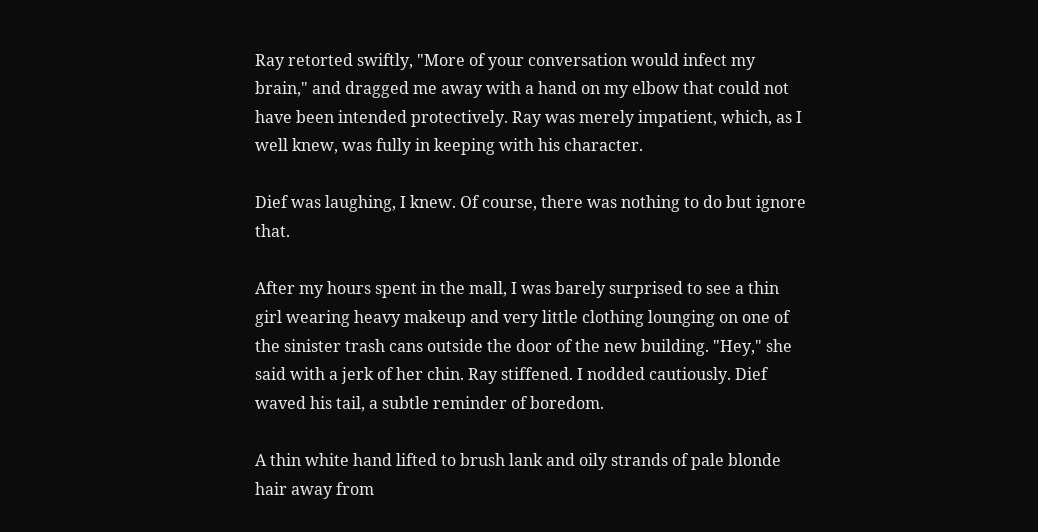Ray retorted swiftly, "More of your conversation would infect my brain," and dragged me away with a hand on my elbow that could not have been intended protectively. Ray was merely impatient, which, as I well knew, was fully in keeping with his character.

Dief was laughing, I knew. Of course, there was nothing to do but ignore that.

After my hours spent in the mall, I was barely surprised to see a thin girl wearing heavy makeup and very little clothing lounging on one of the sinister trash cans outside the door of the new building. "Hey," she said with a jerk of her chin. Ray stiffened. I nodded cautiously. Dief waved his tail, a subtle reminder of boredom.

A thin white hand lifted to brush lank and oily strands of pale blonde hair away from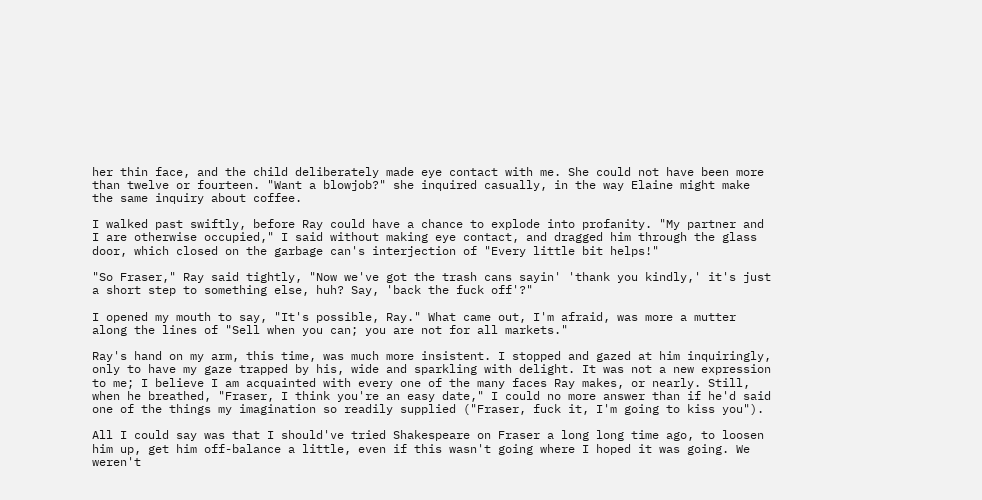her thin face, and the child deliberately made eye contact with me. She could not have been more than twelve or fourteen. "Want a blowjob?" she inquired casually, in the way Elaine might make the same inquiry about coffee.

I walked past swiftly, before Ray could have a chance to explode into profanity. "My partner and I are otherwise occupied," I said without making eye contact, and dragged him through the glass door, which closed on the garbage can's interjection of "Every little bit helps!"

"So Fraser," Ray said tightly, "Now we've got the trash cans sayin' 'thank you kindly,' it's just a short step to something else, huh? Say, 'back the fuck off'?"

I opened my mouth to say, "It's possible, Ray." What came out, I'm afraid, was more a mutter along the lines of "Sell when you can; you are not for all markets."

Ray's hand on my arm, this time, was much more insistent. I stopped and gazed at him inquiringly, only to have my gaze trapped by his, wide and sparkling with delight. It was not a new expression to me; I believe I am acquainted with every one of the many faces Ray makes, or nearly. Still, when he breathed, "Fraser, I think you're an easy date," I could no more answer than if he'd said one of the things my imagination so readily supplied ("Fraser, fuck it, I'm going to kiss you").

All I could say was that I should've tried Shakespeare on Fraser a long long time ago, to loosen him up, get him off-balance a little, even if this wasn't going where I hoped it was going. We weren't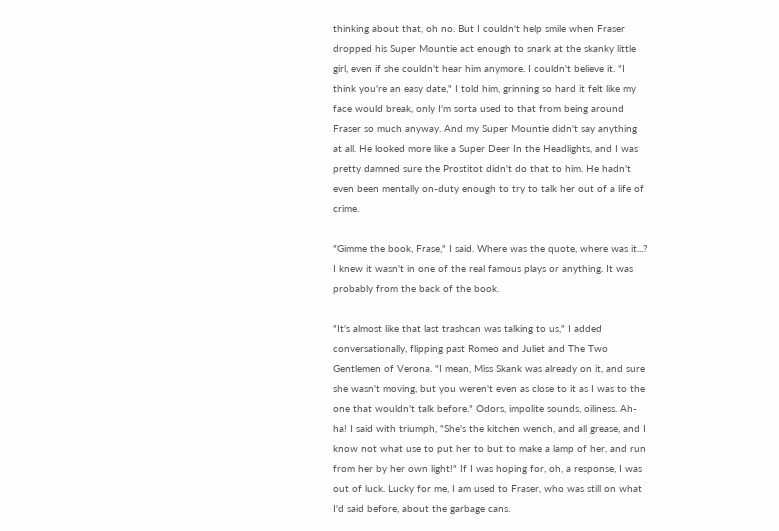thinking about that, oh no. But I couldn't help smile when Fraser dropped his Super Mountie act enough to snark at the skanky little girl, even if she couldn't hear him anymore. I couldn't believe it. "I think you're an easy date," I told him, grinning so hard it felt like my face would break, only I'm sorta used to that from being around Fraser so much anyway. And my Super Mountie didn't say anything at all. He looked more like a Super Deer In the Headlights, and I was pretty damned sure the Prostitot didn't do that to him. He hadn't even been mentally on-duty enough to try to talk her out of a life of crime.

"Gimme the book, Frase," I said. Where was the quote, where was it...? I knew it wasn't in one of the real famous plays or anything. It was probably from the back of the book.

"It's almost like that last trashcan was talking to us," I added conversationally, flipping past Romeo and Juliet and The Two Gentlemen of Verona. "I mean, Miss Skank was already on it, and sure she wasn't moving, but you weren't even as close to it as I was to the one that wouldn't talk before." Odors, impolite sounds, oiliness. Ah-ha! I said with triumph, "She's the kitchen wench, and all grease, and I know not what use to put her to but to make a lamp of her, and run from her by her own light!" If I was hoping for, oh, a response, I was out of luck. Lucky for me, I am used to Fraser, who was still on what I'd said before, about the garbage cans.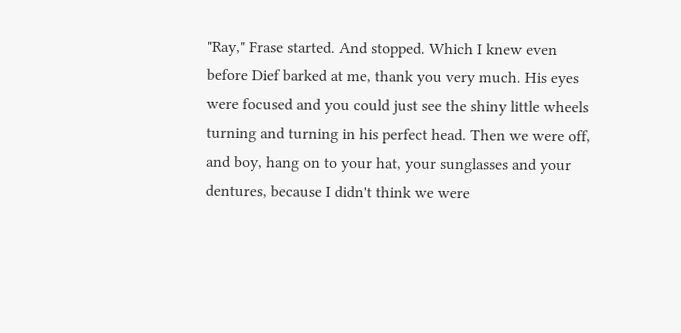"Ray," Frase started. And stopped. Which I knew even before Dief barked at me, thank you very much. His eyes were focused and you could just see the shiny little wheels turning and turning in his perfect head. Then we were off, and boy, hang on to your hat, your sunglasses and your dentures, because I didn't think we were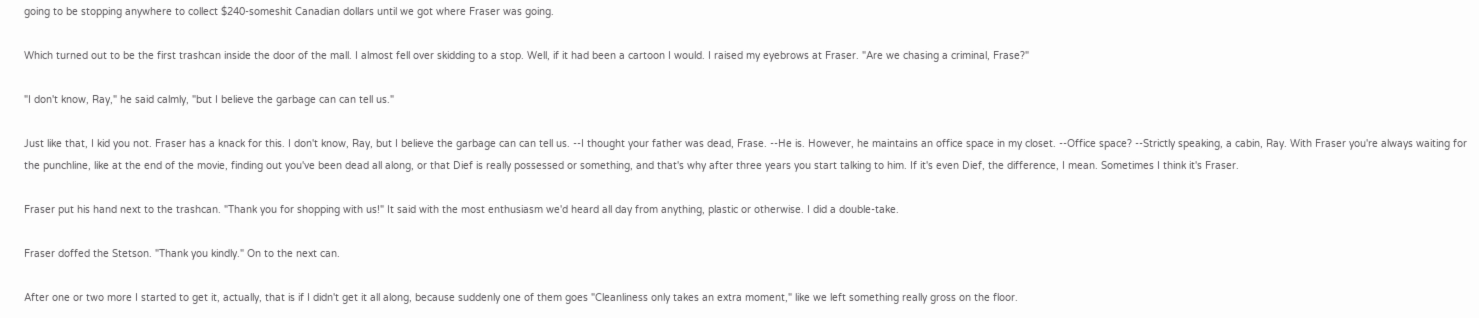going to be stopping anywhere to collect $240-someshit Canadian dollars until we got where Fraser was going.

Which turned out to be the first trashcan inside the door of the mall. I almost fell over skidding to a stop. Well, if it had been a cartoon I would. I raised my eyebrows at Fraser. "Are we chasing a criminal, Frase?"

"I don't know, Ray," he said calmly, "but I believe the garbage can can tell us."

Just like that, I kid you not. Fraser has a knack for this. I don't know, Ray, but I believe the garbage can can tell us. --I thought your father was dead, Frase. --He is. However, he maintains an office space in my closet. --Office space? --Strictly speaking, a cabin, Ray. With Fraser you're always waiting for the punchline, like at the end of the movie, finding out you've been dead all along, or that Dief is really possessed or something, and that's why after three years you start talking to him. If it's even Dief, the difference, I mean. Sometimes I think it's Fraser.

Fraser put his hand next to the trashcan. "Thank you for shopping with us!" It said with the most enthusiasm we'd heard all day from anything, plastic or otherwise. I did a double-take.

Fraser doffed the Stetson. "Thank you kindly." On to the next can.

After one or two more I started to get it, actually, that is if I didn't get it all along, because suddenly one of them goes "Cleanliness only takes an extra moment," like we left something really gross on the floor.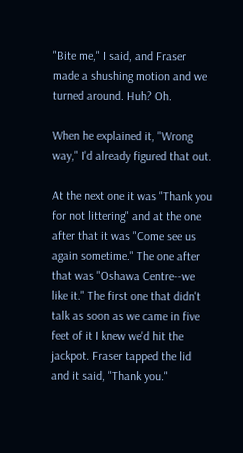"Bite me," I said, and Fraser made a shushing motion and we turned around. Huh? Oh.

When he explained it, "Wrong way," I'd already figured that out.

At the next one it was "Thank you for not littering" and at the one after that it was "Come see us again sometime." The one after that was "Oshawa Centre--we like it." The first one that didn't talk as soon as we came in five feet of it I knew we'd hit the jackpot. Fraser tapped the lid and it said, "Thank you."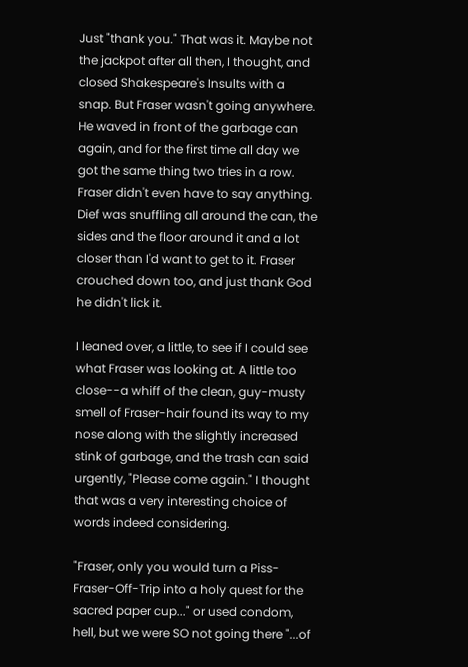Just "thank you." That was it. Maybe not the jackpot after all then, I thought, and closed Shakespeare's Insults with a snap. But Fraser wasn't going anywhere. He waved in front of the garbage can again, and for the first time all day we got the same thing two tries in a row. Fraser didn't even have to say anything. Dief was snuffling all around the can, the sides and the floor around it and a lot closer than I'd want to get to it. Fraser crouched down too, and just thank God he didn't lick it.

I leaned over, a little, to see if I could see what Fraser was looking at. A little too close--a whiff of the clean, guy-musty smell of Fraser-hair found its way to my nose along with the slightly increased stink of garbage, and the trash can said urgently, "Please come again." I thought that was a very interesting choice of words indeed considering.

"Fraser, only you would turn a Piss-Fraser-Off-Trip into a holy quest for the sacred paper cup..." or used condom, hell, but we were SO not going there "...of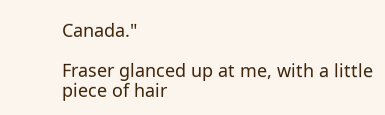Canada."

Fraser glanced up at me, with a little piece of hair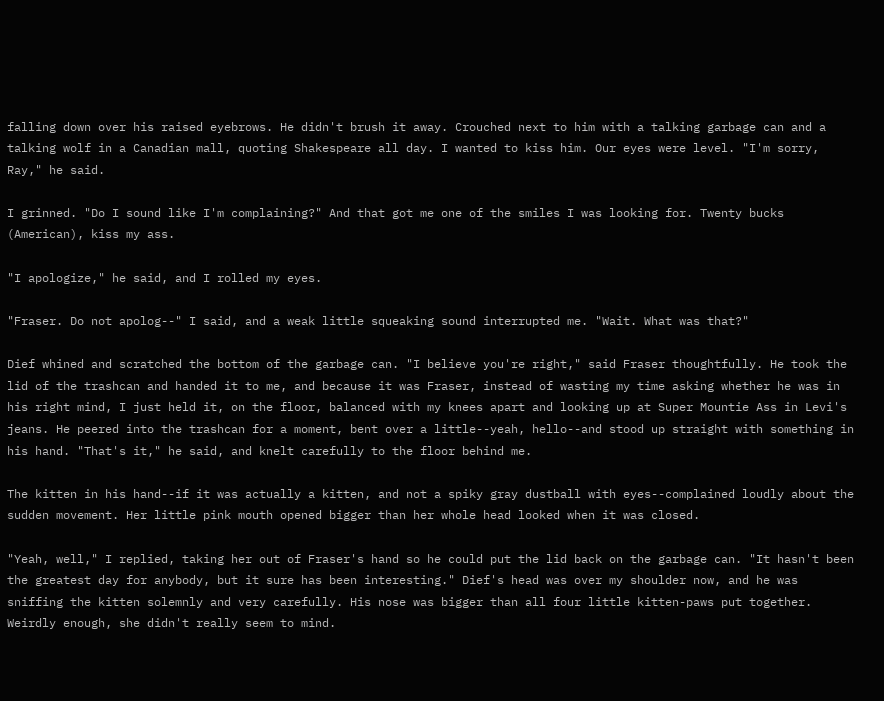falling down over his raised eyebrows. He didn't brush it away. Crouched next to him with a talking garbage can and a talking wolf in a Canadian mall, quoting Shakespeare all day. I wanted to kiss him. Our eyes were level. "I'm sorry, Ray," he said.

I grinned. "Do I sound like I'm complaining?" And that got me one of the smiles I was looking for. Twenty bucks (American), kiss my ass.

"I apologize," he said, and I rolled my eyes.

"Fraser. Do not apolog--" I said, and a weak little squeaking sound interrupted me. "Wait. What was that?"

Dief whined and scratched the bottom of the garbage can. "I believe you're right," said Fraser thoughtfully. He took the lid of the trashcan and handed it to me, and because it was Fraser, instead of wasting my time asking whether he was in his right mind, I just held it, on the floor, balanced with my knees apart and looking up at Super Mountie Ass in Levi's jeans. He peered into the trashcan for a moment, bent over a little--yeah, hello--and stood up straight with something in his hand. "That's it," he said, and knelt carefully to the floor behind me.

The kitten in his hand--if it was actually a kitten, and not a spiky gray dustball with eyes--complained loudly about the sudden movement. Her little pink mouth opened bigger than her whole head looked when it was closed.

"Yeah, well," I replied, taking her out of Fraser's hand so he could put the lid back on the garbage can. "It hasn't been the greatest day for anybody, but it sure has been interesting." Dief's head was over my shoulder now, and he was sniffing the kitten solemnly and very carefully. His nose was bigger than all four little kitten-paws put together. Weirdly enough, she didn't really seem to mind.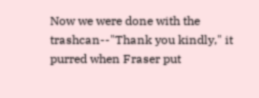Now we were done with the trashcan--"Thank you kindly," it purred when Fraser put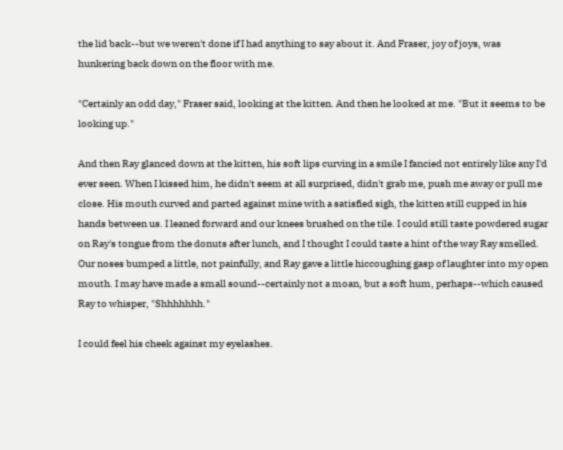the lid back--but we weren't done if I had anything to say about it. And Fraser, joy of joys, was hunkering back down on the floor with me.

"Certainly an odd day," Fraser said, looking at the kitten. And then he looked at me. "But it seems to be looking up."

And then Ray glanced down at the kitten, his soft lips curving in a smile I fancied not entirely like any I'd ever seen. When I kissed him, he didn't seem at all surprised, didn't grab me, push me away or pull me close. His mouth curved and parted against mine with a satisfied sigh, the kitten still cupped in his hands between us. I leaned forward and our knees brushed on the tile. I could still taste powdered sugar on Ray's tongue from the donuts after lunch, and I thought I could taste a hint of the way Ray smelled. Our noses bumped a little, not painfully, and Ray gave a little hiccoughing gasp of laughter into my open mouth. I may have made a small sound--certainly not a moan, but a soft hum, perhaps--which caused Ray to whisper, "Shhhhhhh."

I could feel his cheek against my eyelashes.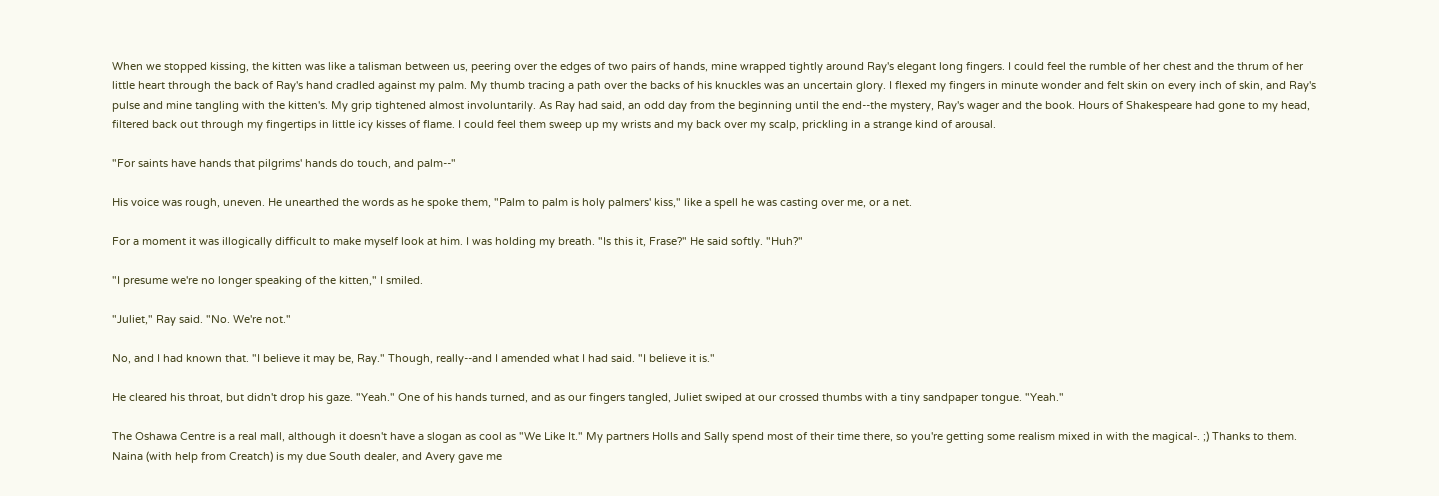When we stopped kissing, the kitten was like a talisman between us, peering over the edges of two pairs of hands, mine wrapped tightly around Ray's elegant long fingers. I could feel the rumble of her chest and the thrum of her little heart through the back of Ray's hand cradled against my palm. My thumb tracing a path over the backs of his knuckles was an uncertain glory. I flexed my fingers in minute wonder and felt skin on every inch of skin, and Ray's pulse and mine tangling with the kitten's. My grip tightened almost involuntarily. As Ray had said, an odd day from the beginning until the end--the mystery, Ray's wager and the book. Hours of Shakespeare had gone to my head, filtered back out through my fingertips in little icy kisses of flame. I could feel them sweep up my wrists and my back over my scalp, prickling in a strange kind of arousal.

"For saints have hands that pilgrims' hands do touch, and palm--"

His voice was rough, uneven. He unearthed the words as he spoke them, "Palm to palm is holy palmers' kiss," like a spell he was casting over me, or a net.

For a moment it was illogically difficult to make myself look at him. I was holding my breath. "Is this it, Frase?" He said softly. "Huh?"

"I presume we're no longer speaking of the kitten," I smiled.

"Juliet," Ray said. "No. We're not."

No, and I had known that. "I believe it may be, Ray." Though, really--and I amended what I had said. "I believe it is."

He cleared his throat, but didn't drop his gaze. "Yeah." One of his hands turned, and as our fingers tangled, Juliet swiped at our crossed thumbs with a tiny sandpaper tongue. "Yeah."

The Oshawa Centre is a real mall, although it doesn't have a slogan as cool as "We Like It." My partners Holls and Sally spend most of their time there, so you're getting some realism mixed in with the magical-. ;) Thanks to them. Naina (with help from Creatch) is my due South dealer, and Avery gave me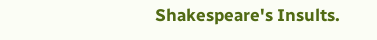Shakespeare's Insults.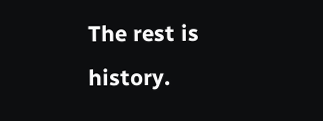The rest is history.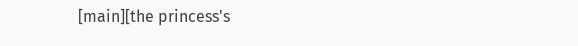[main][the princess's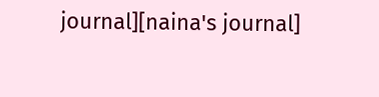journal][naina's journal]